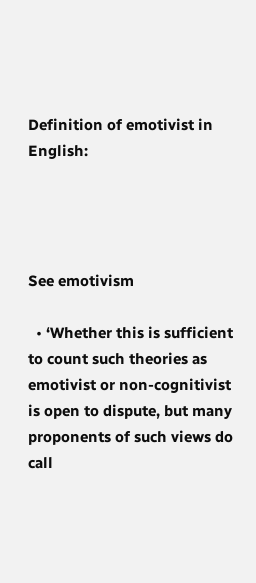Definition of emotivist in English:




See emotivism

  • ‘Whether this is sufficient to count such theories as emotivist or non-cognitivist is open to dispute, but many proponents of such views do call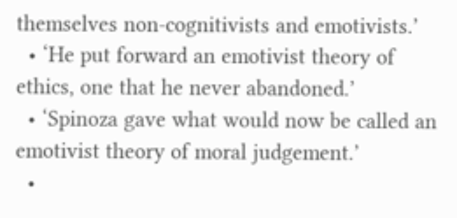themselves non-cognitivists and emotivists.’
  • ‘He put forward an emotivist theory of ethics, one that he never abandoned.’
  • ‘Spinoza gave what would now be called an emotivist theory of moral judgement.’
  •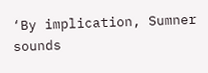‘By implication, Sumner sounds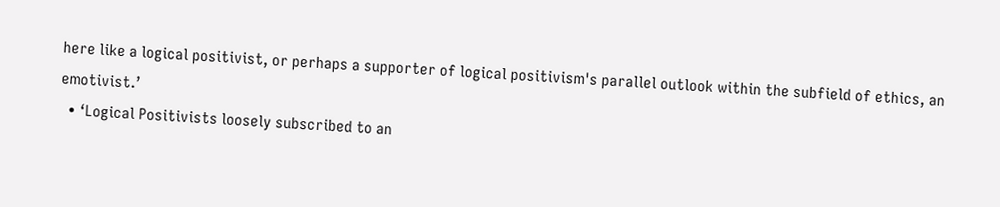here like a logical positivist, or perhaps a supporter of logical positivism's parallel outlook within the subfield of ethics, an emotivist.’
  • ‘Logical Positivists loosely subscribed to an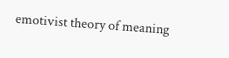emotivist theory of meaning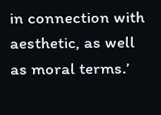in connection with aesthetic, as well as moral terms.’